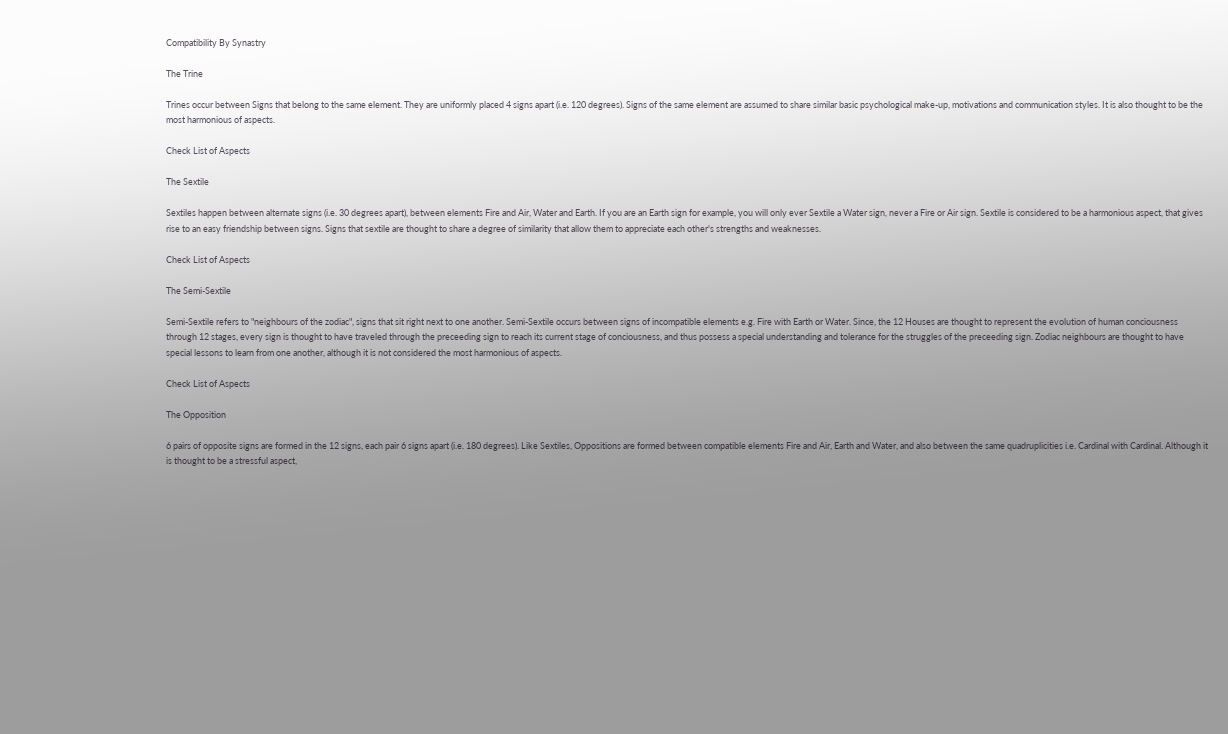Compatibility By Synastry

The Trine

Trines occur between Signs that belong to the same element. They are uniformly placed 4 signs apart (i.e. 120 degrees). Signs of the same element are assumed to share similar basic psychological make-up, motivations and communication styles. It is also thought to be the most harmonious of aspects.

Check List of Aspects

The Sextile

Sextiles happen between alternate signs (i.e. 30 degrees apart), between elements Fire and Air, Water and Earth. If you are an Earth sign for example, you will only ever Sextile a Water sign, never a Fire or Air sign. Sextile is considered to be a harmonious aspect, that gives rise to an easy friendship between signs. Signs that sextile are thought to share a degree of similarity that allow them to appreciate each other's strengths and weaknesses.

Check List of Aspects

The Semi-Sextile

Semi-Sextile refers to "neighbours of the zodiac", signs that sit right next to one another. Semi-Sextile occurs between signs of incompatible elements e.g. Fire with Earth or Water. Since, the 12 Houses are thought to represent the evolution of human conciousness through 12 stages, every sign is thought to have traveled through the preceeding sign to reach its current stage of conciousness, and thus possess a special understanding and tolerance for the struggles of the preceeding sign. Zodiac neighbours are thought to have special lessons to learn from one another, although it is not considered the most harmonious of aspects.

Check List of Aspects

The Opposition

6 pairs of opposite signs are formed in the 12 signs, each pair 6 signs apart (i.e. 180 degrees). Like Sextiles, Oppositions are formed between compatible elements Fire and Air, Earth and Water, and also between the same quadruplicities i.e. Cardinal with Cardinal. Although it is thought to be a stressful aspect,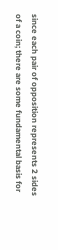since each pair of opposition represents 2 sides of a coin; there are some fundamental basis for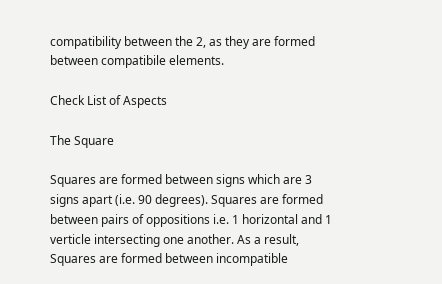compatibility between the 2, as they are formed between compatibile elements.

Check List of Aspects

The Square

Squares are formed between signs which are 3 signs apart (i.e. 90 degrees). Squares are formed between pairs of oppositions i.e. 1 horizontal and 1 verticle intersecting one another. As a result, Squares are formed between incompatible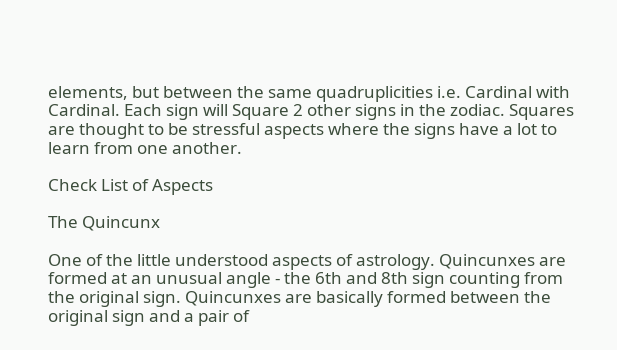elements, but between the same quadruplicities i.e. Cardinal with Cardinal. Each sign will Square 2 other signs in the zodiac. Squares are thought to be stressful aspects where the signs have a lot to learn from one another.

Check List of Aspects

The Quincunx

One of the little understood aspects of astrology. Quincunxes are formed at an unusual angle - the 6th and 8th sign counting from the original sign. Quincunxes are basically formed between the original sign and a pair of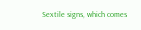Sextile signs, which comes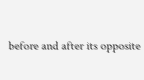before and after its opposite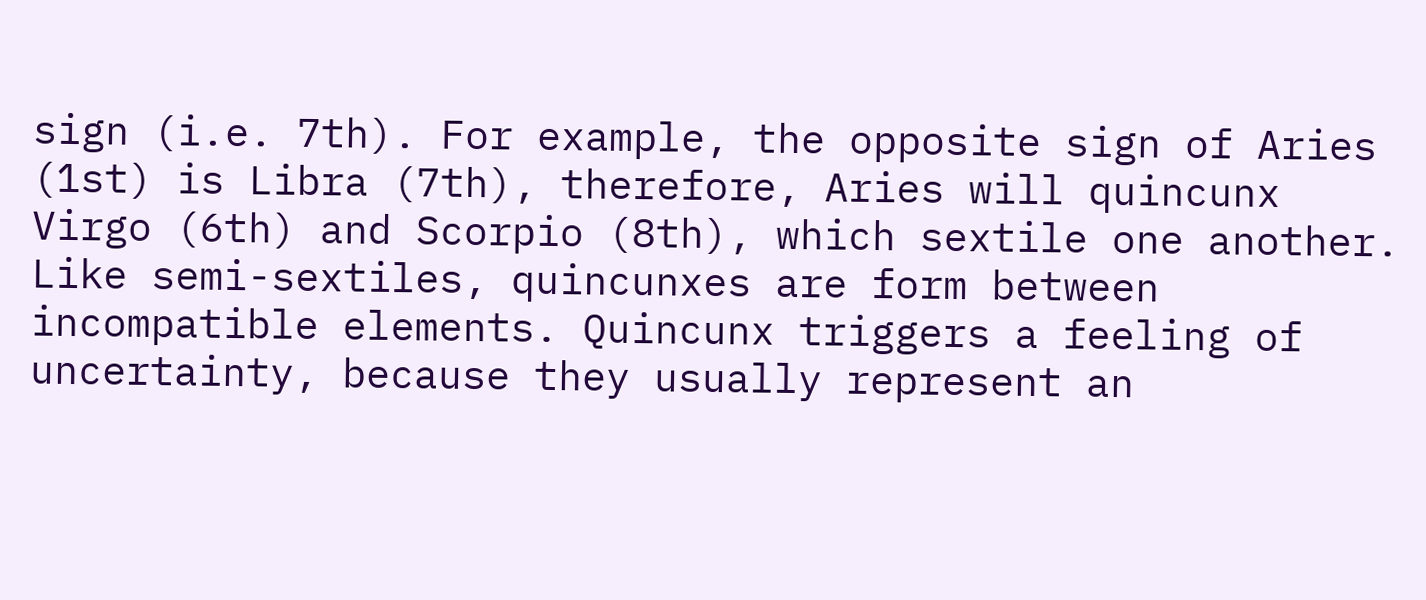sign (i.e. 7th). For example, the opposite sign of Aries (1st) is Libra (7th), therefore, Aries will quincunx Virgo (6th) and Scorpio (8th), which sextile one another. Like semi-sextiles, quincunxes are form between incompatible elements. Quincunx triggers a feeling of uncertainty, because they usually represent an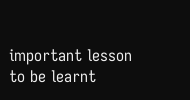important lesson to be learnt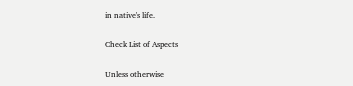in native's life.

Check List of Aspects

Unless otherwise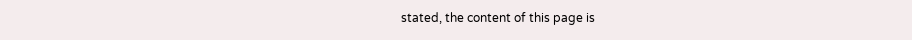stated, the content of this page is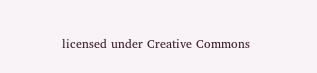licensed under Creative Commons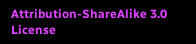Attribution-ShareAlike 3.0 License